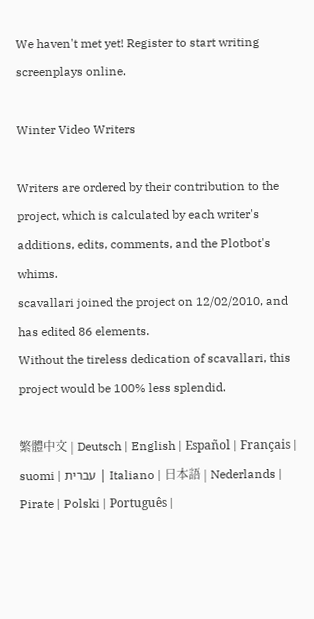We haven't met yet! Register to start writing screenplays online.

Winter Video Writers

Writers are ordered by their contribution to the project, which is calculated by each writer's additions, edits, comments, and the Plotbot's whims.
scavallari joined the project on 12/02/2010, and has edited 86 elements.
Without the tireless dedication of scavallari, this project would be 100% less splendid.

繁體中文 | Deutsch | English | Español | Français | suomi | עברית | Italiano | 日本語 | Nederlands | Pirate | Polski | Português |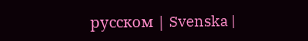русском | Svenska |